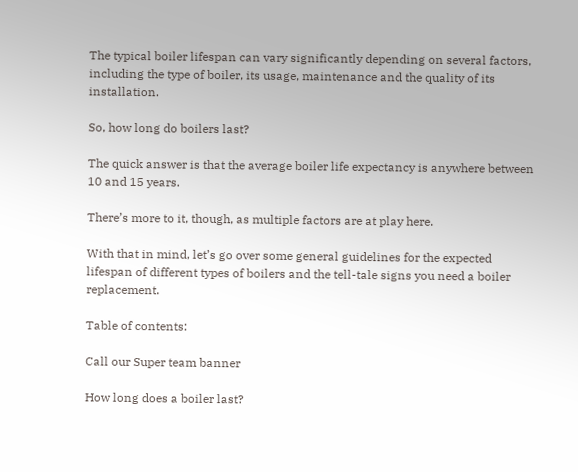The typical boiler lifespan can vary significantly depending on several factors, including the type of boiler, its usage, maintenance and the quality of its installation.

So, how long do boilers last?

The quick answer is that the average boiler life expectancy is anywhere between 10 and 15 years.

There’s more to it, though, as multiple factors are at play here.

With that in mind, let’s go over some general guidelines for the expected lifespan of different types of boilers and the tell-tale signs you need a boiler replacement.

Table of contents:

Call our Super team banner

How long does a boiler last?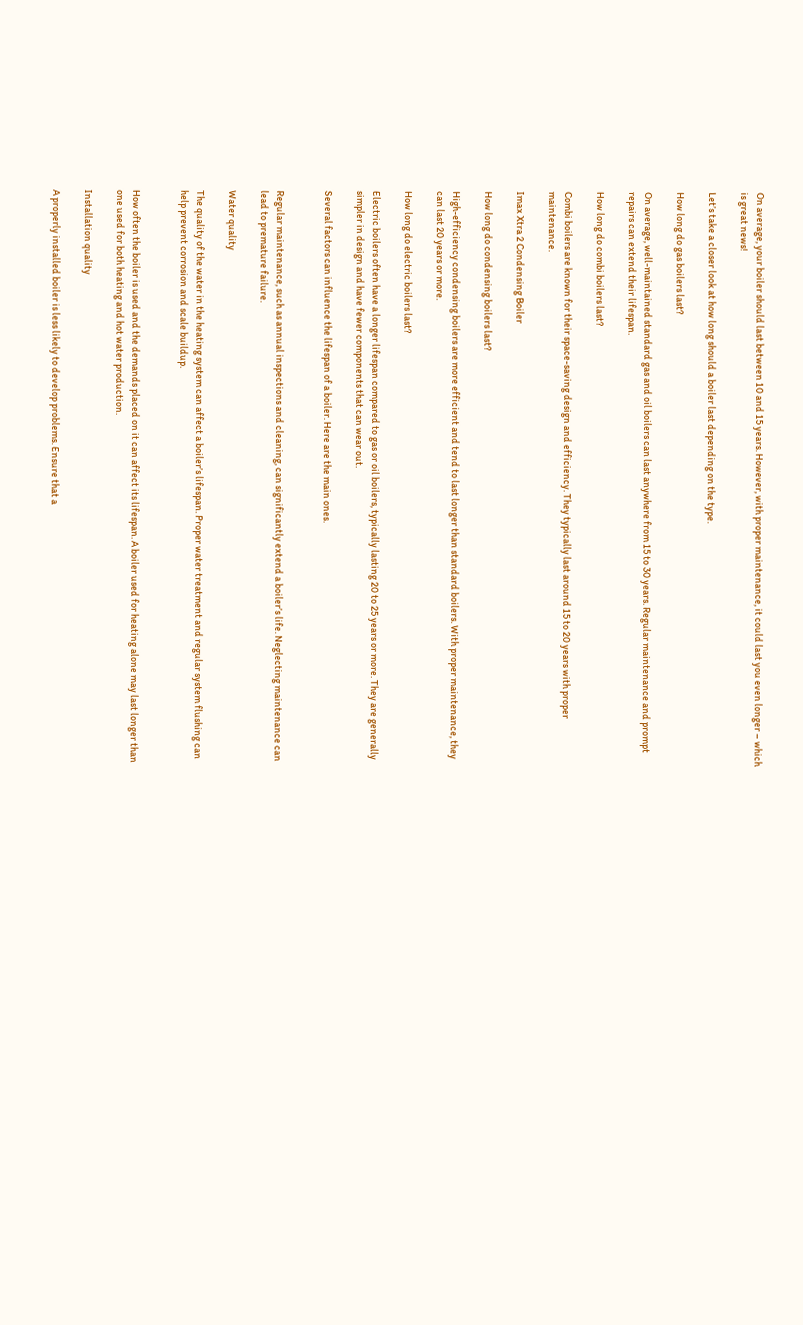On average, your boiler should last between 10 and 15 years. However, with proper maintenance, it could last you even longer – which is great news!

Let’s take a closer look at how long should a boiler last depending on the type.

How long do gas boilers last?

On average, well-maintained standard gas and oil boilers can last anywhere from 15 to 30 years. Regular maintenance and prompt repairs can extend their lifespan.

How long do combi boilers last?

Combi boilers are known for their space-saving design and efficiency. They typically last around 15 to 20 years with proper maintenance.

Imax Xtra 2 Condensing Boiler

How long do condensing boilers last?

High-efficiency condensing boilers are more efficient and tend to last longer than standard boilers. With proper maintenance, they can last 20 years or more.

How long do electric boilers last?

Electric boilers often have a longer lifespan compared to gas or oil boilers, typically lasting 20 to 25 years or more. They are generally simpler in design and have fewer components that can wear out.

Several factors can influence the lifespan of a boiler. Here are the main ones.


Regular maintenance, such as annual inspections and cleaning, can significantly extend a boiler’s life. Neglecting maintenance can lead to premature failure.

Water quality

The quality of the water in the heating system can affect a boiler’s lifespan. Proper water treatment and regular system flushing can help prevent corrosion and scale buildup.


How often the boiler is used and the demands placed on it can affect its lifespan. A boiler used for heating alone may last longer than one used for both heating and hot water production.

Installation quality

A properly installed boiler is less likely to develop problems. Ensure that a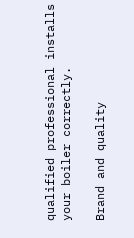qualified professional installs your boiler correctly.

Brand and quality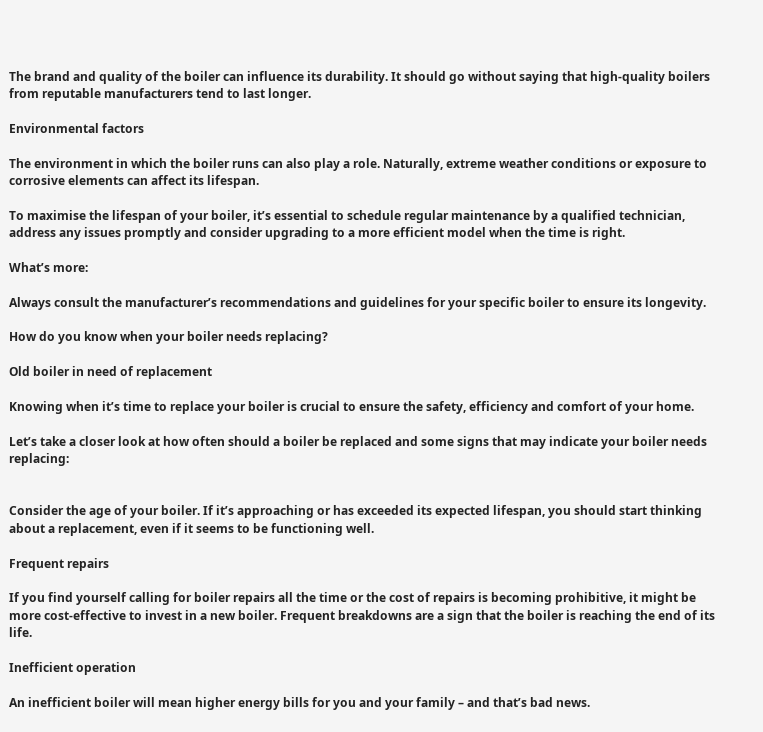The brand and quality of the boiler can influence its durability. It should go without saying that high-quality boilers from reputable manufacturers tend to last longer.

Environmental factors

The environment in which the boiler runs can also play a role. Naturally, extreme weather conditions or exposure to corrosive elements can affect its lifespan.

To maximise the lifespan of your boiler, it’s essential to schedule regular maintenance by a qualified technician, address any issues promptly and consider upgrading to a more efficient model when the time is right.

What’s more:

Always consult the manufacturer’s recommendations and guidelines for your specific boiler to ensure its longevity.

How do you know when your boiler needs replacing?

Old boiler in need of replacement

Knowing when it’s time to replace your boiler is crucial to ensure the safety, efficiency and comfort of your home.

Let’s take a closer look at how often should a boiler be replaced and some signs that may indicate your boiler needs replacing:


Consider the age of your boiler. If it’s approaching or has exceeded its expected lifespan, you should start thinking about a replacement, even if it seems to be functioning well.

Frequent repairs

If you find yourself calling for boiler repairs all the time or the cost of repairs is becoming prohibitive, it might be more cost-effective to invest in a new boiler. Frequent breakdowns are a sign that the boiler is reaching the end of its life.

Inefficient operation

An inefficient boiler will mean higher energy bills for you and your family – and that’s bad news.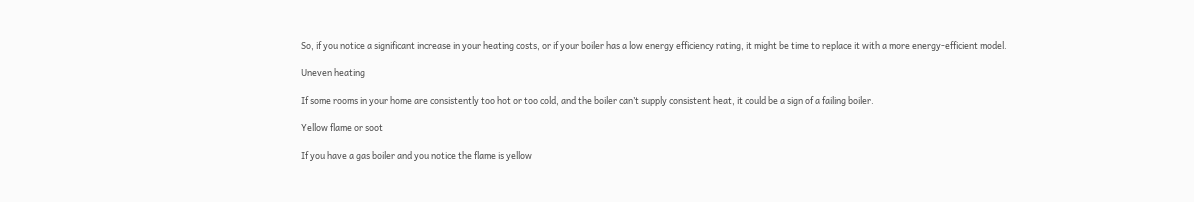So, if you notice a significant increase in your heating costs, or if your boiler has a low energy efficiency rating, it might be time to replace it with a more energy-efficient model.

Uneven heating

If some rooms in your home are consistently too hot or too cold, and the boiler can’t supply consistent heat, it could be a sign of a failing boiler.

Yellow flame or soot

If you have a gas boiler and you notice the flame is yellow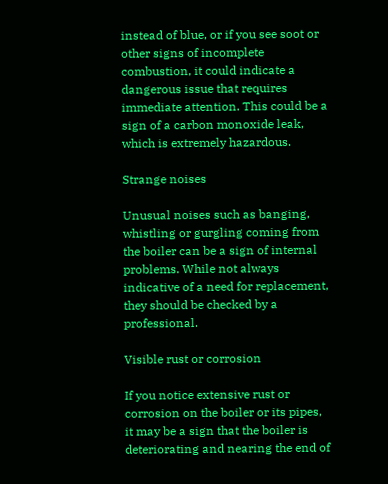instead of blue, or if you see soot or other signs of incomplete combustion, it could indicate a dangerous issue that requires immediate attention. This could be a sign of a carbon monoxide leak, which is extremely hazardous.

Strange noises

Unusual noises such as banging, whistling or gurgling coming from the boiler can be a sign of internal problems. While not always indicative of a need for replacement, they should be checked by a professional.

Visible rust or corrosion

If you notice extensive rust or corrosion on the boiler or its pipes, it may be a sign that the boiler is deteriorating and nearing the end of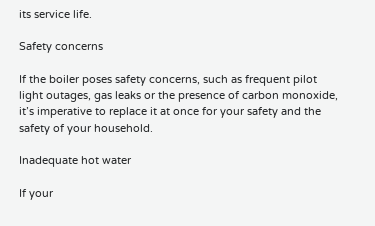its service life.

Safety concerns

If the boiler poses safety concerns, such as frequent pilot light outages, gas leaks or the presence of carbon monoxide, it’s imperative to replace it at once for your safety and the safety of your household.

Inadequate hot water

If your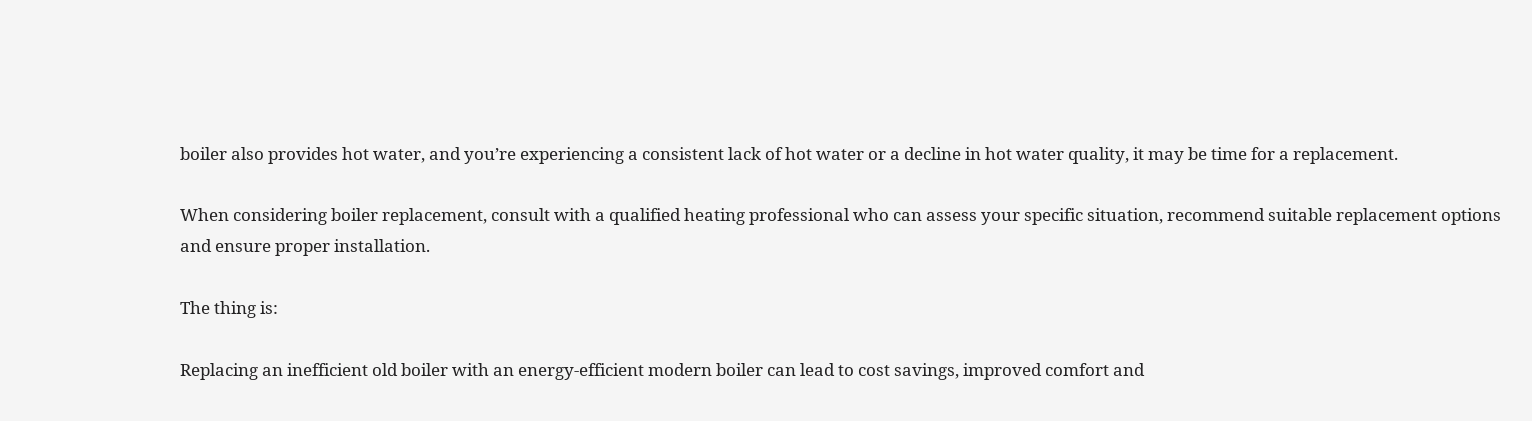boiler also provides hot water, and you’re experiencing a consistent lack of hot water or a decline in hot water quality, it may be time for a replacement.

When considering boiler replacement, consult with a qualified heating professional who can assess your specific situation, recommend suitable replacement options and ensure proper installation.

The thing is:

Replacing an inefficient old boiler with an energy-efficient modern boiler can lead to cost savings, improved comfort and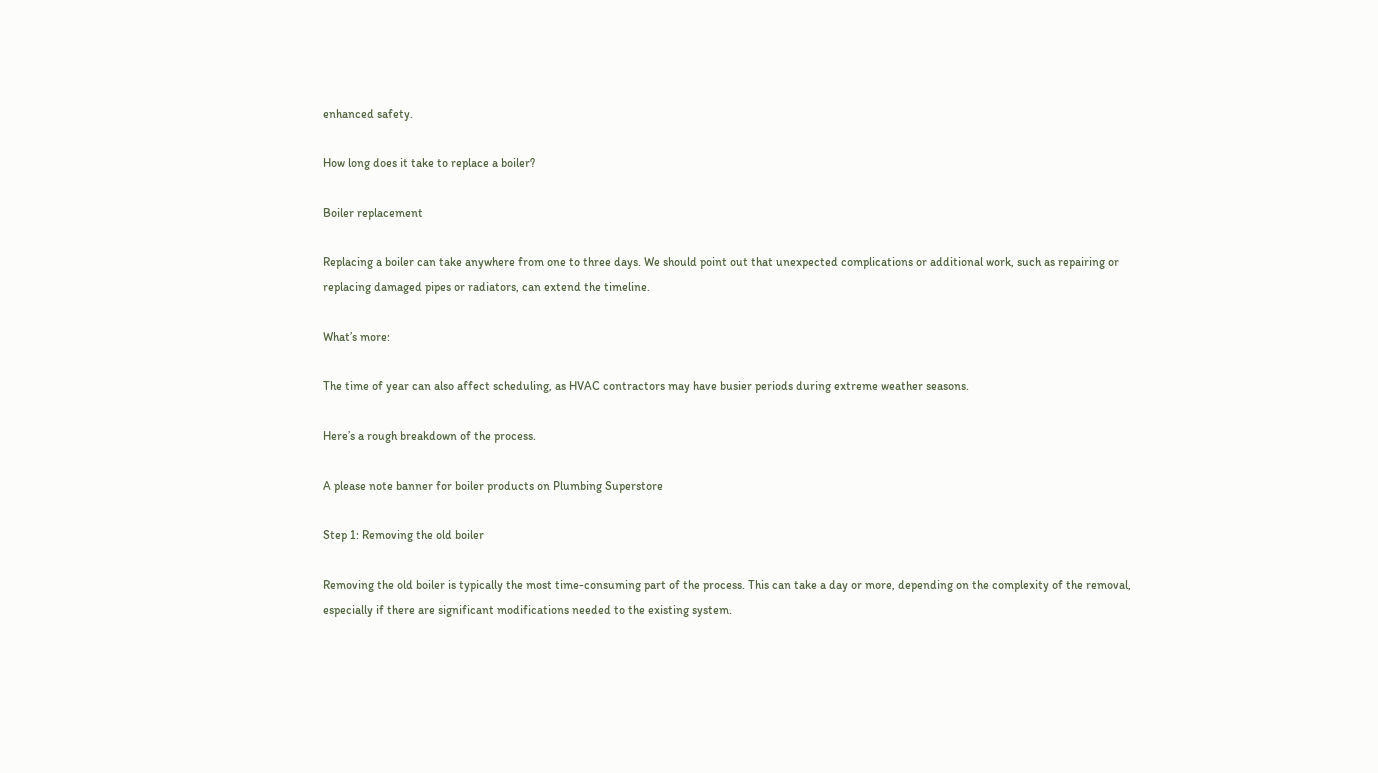enhanced safety.

How long does it take to replace a boiler?

Boiler replacement

Replacing a boiler can take anywhere from one to three days. We should point out that unexpected complications or additional work, such as repairing or replacing damaged pipes or radiators, can extend the timeline.

What’s more:

The time of year can also affect scheduling, as HVAC contractors may have busier periods during extreme weather seasons.

Here’s a rough breakdown of the process.

A please note banner for boiler products on Plumbing Superstore

Step 1: Removing the old boiler

Removing the old boiler is typically the most time-consuming part of the process. This can take a day or more, depending on the complexity of the removal, especially if there are significant modifications needed to the existing system.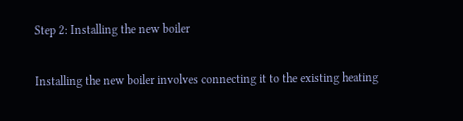Step 2: Installing the new boiler

Installing the new boiler involves connecting it to the existing heating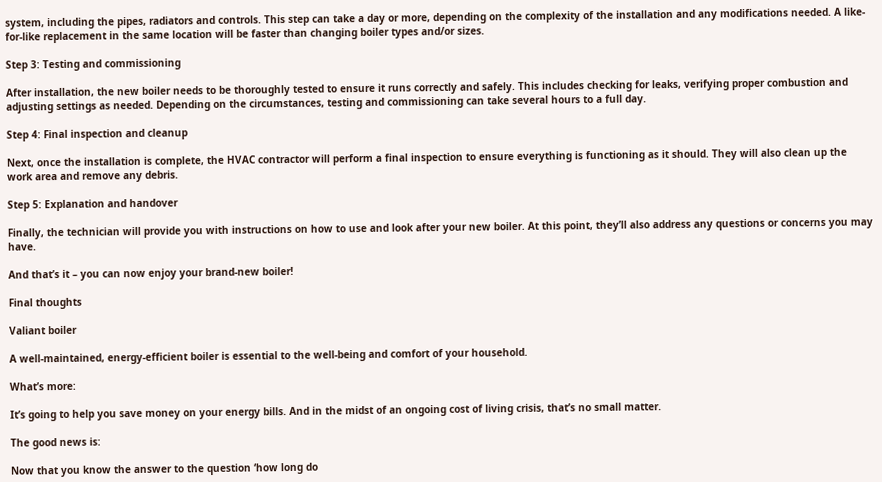system, including the pipes, radiators and controls. This step can take a day or more, depending on the complexity of the installation and any modifications needed. A like-for-like replacement in the same location will be faster than changing boiler types and/or sizes.

Step 3: Testing and commissioning

After installation, the new boiler needs to be thoroughly tested to ensure it runs correctly and safely. This includes checking for leaks, verifying proper combustion and adjusting settings as needed. Depending on the circumstances, testing and commissioning can take several hours to a full day.

Step 4: Final inspection and cleanup

Next, once the installation is complete, the HVAC contractor will perform a final inspection to ensure everything is functioning as it should. They will also clean up the work area and remove any debris.

Step 5: Explanation and handover

Finally, the technician will provide you with instructions on how to use and look after your new boiler. At this point, they’ll also address any questions or concerns you may have.

And that’s it – you can now enjoy your brand-new boiler!

Final thoughts

Valiant boiler

A well-maintained, energy-efficient boiler is essential to the well-being and comfort of your household.

What’s more:

It’s going to help you save money on your energy bills. And in the midst of an ongoing cost of living crisis, that’s no small matter.

The good news is:

Now that you know the answer to the question ‘how long do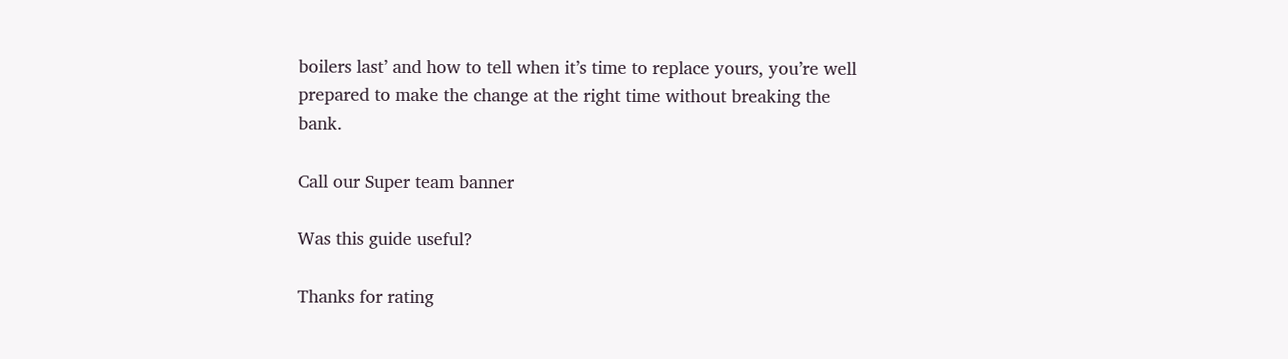boilers last’ and how to tell when it’s time to replace yours, you’re well prepared to make the change at the right time without breaking the bank.

Call our Super team banner

Was this guide useful?

Thanks for rating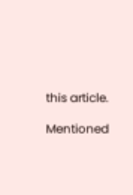this article.

Mentioned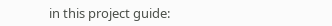in this project guide: